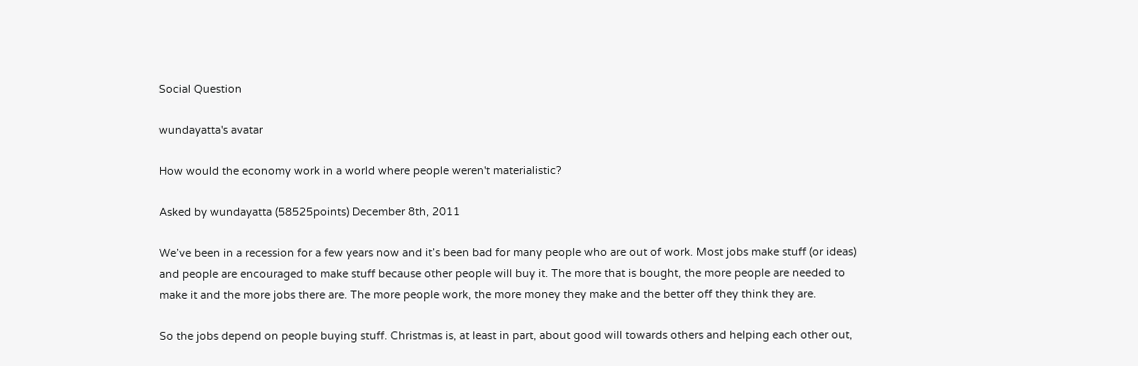Social Question

wundayatta's avatar

How would the economy work in a world where people weren't materialistic?

Asked by wundayatta (58525points) December 8th, 2011

We’ve been in a recession for a few years now and it’s been bad for many people who are out of work. Most jobs make stuff (or ideas) and people are encouraged to make stuff because other people will buy it. The more that is bought, the more people are needed to make it and the more jobs there are. The more people work, the more money they make and the better off they think they are.

So the jobs depend on people buying stuff. Christmas is, at least in part, about good will towards others and helping each other out,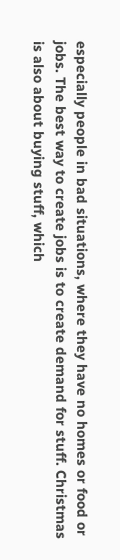especially people in bad situations, where they have no homes or food or jobs. The best way to create jobs is to create demand for stuff. Christmas is also about buying stuff, which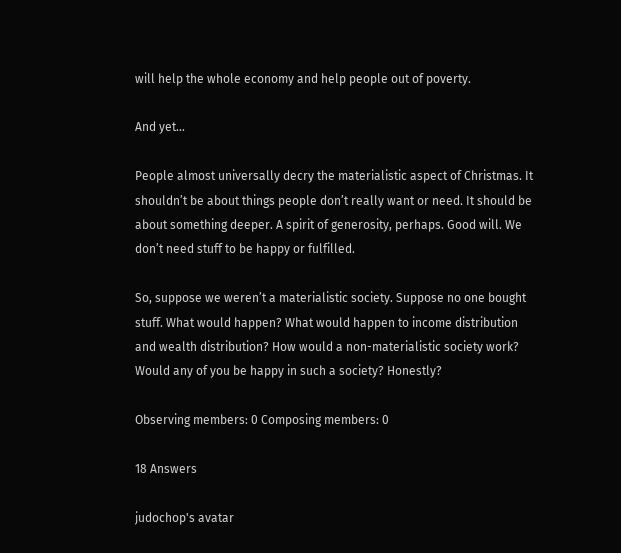will help the whole economy and help people out of poverty.

And yet…

People almost universally decry the materialistic aspect of Christmas. It shouldn’t be about things people don’t really want or need. It should be about something deeper. A spirit of generosity, perhaps. Good will. We don’t need stuff to be happy or fulfilled.

So, suppose we weren’t a materialistic society. Suppose no one bought stuff. What would happen? What would happen to income distribution and wealth distribution? How would a non-materialistic society work? Would any of you be happy in such a society? Honestly?

Observing members: 0 Composing members: 0

18 Answers

judochop's avatar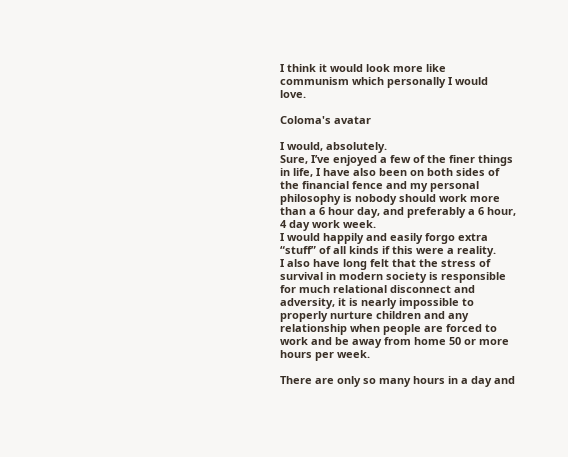I think it would look more like communism which personally I would love.

Coloma's avatar

I would, absolutely.
Sure, I’ve enjoyed a few of the finer things in life, I have also been on both sides of the financial fence and my personal philosophy is nobody should work more than a 6 hour day, and preferably a 6 hour, 4 day work week.
I would happily and easily forgo extra “stuff” of all kinds if this were a reality.
I also have long felt that the stress of survival in modern society is responsible for much relational disconnect and adversity, it is nearly impossible to properly nurture children and any relationship when people are forced to work and be away from home 50 or more hours per week.

There are only so many hours in a day and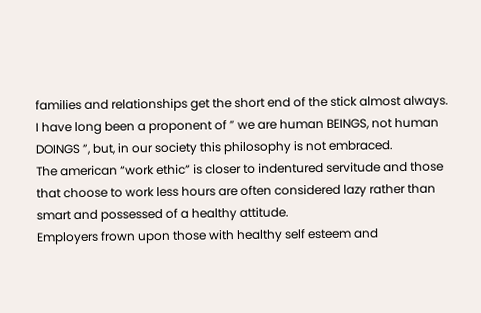families and relationships get the short end of the stick almost always.
I have long been a proponent of ” we are human BEINGS, not human DOINGS ”, but, in our society this philosophy is not embraced.
The american “work ethic” is closer to indentured servitude and those that choose to work less hours are often considered lazy rather than smart and possessed of a healthy attitude.
Employers frown upon those with healthy self esteem and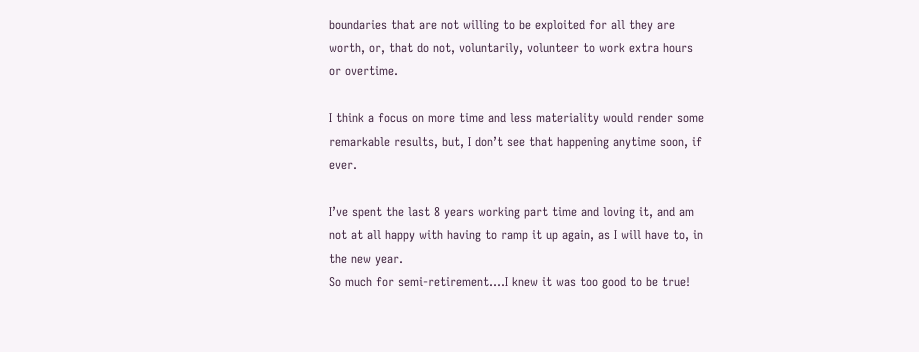boundaries that are not willing to be exploited for all they are worth, or, that do not, voluntarily, volunteer to work extra hours or overtime.

I think a focus on more time and less materiality would render some remarkable results, but, I don’t see that happening anytime soon, if ever.

I’ve spent the last 8 years working part time and loving it, and am not at all happy with having to ramp it up again, as I will have to, in the new year.
So much for semi-retirement….I knew it was too good to be true!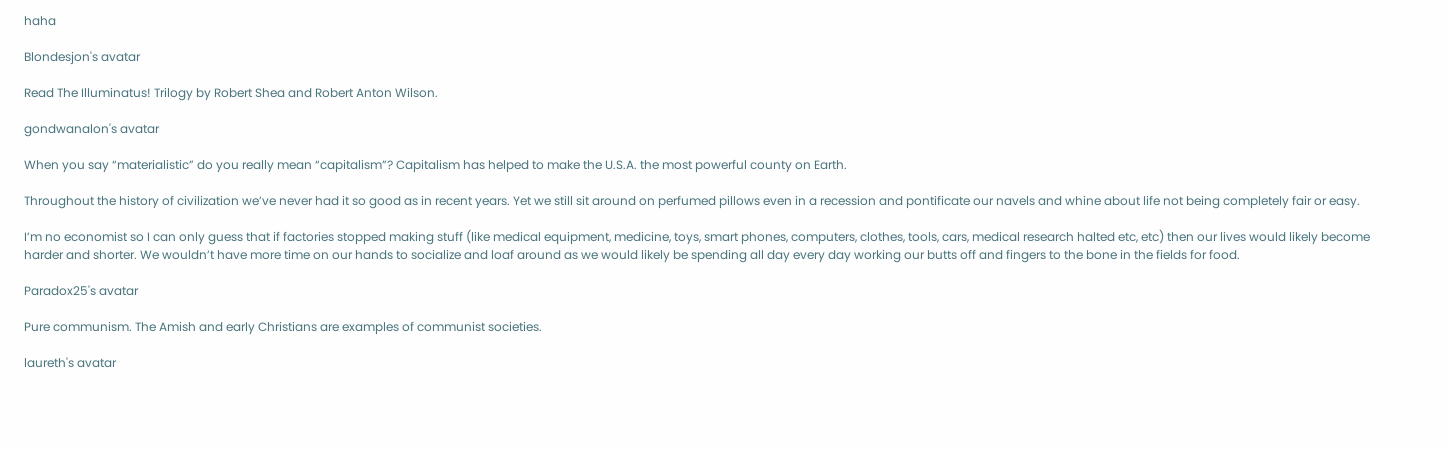haha

Blondesjon's avatar

Read The Illuminatus! Trilogy by Robert Shea and Robert Anton Wilson.

gondwanalon's avatar

When you say “materialistic” do you really mean “capitalism”? Capitalism has helped to make the U.S.A. the most powerful county on Earth.

Throughout the history of civilization we’ve never had it so good as in recent years. Yet we still sit around on perfumed pillows even in a recession and pontificate our navels and whine about life not being completely fair or easy.

I’m no economist so I can only guess that if factories stopped making stuff (like medical equipment, medicine, toys, smart phones, computers, clothes, tools, cars, medical research halted etc, etc) then our lives would likely become harder and shorter. We wouldn’t have more time on our hands to socialize and loaf around as we would likely be spending all day every day working our butts off and fingers to the bone in the fields for food.

Paradox25's avatar

Pure communism. The Amish and early Christians are examples of communist societies.

laureth's avatar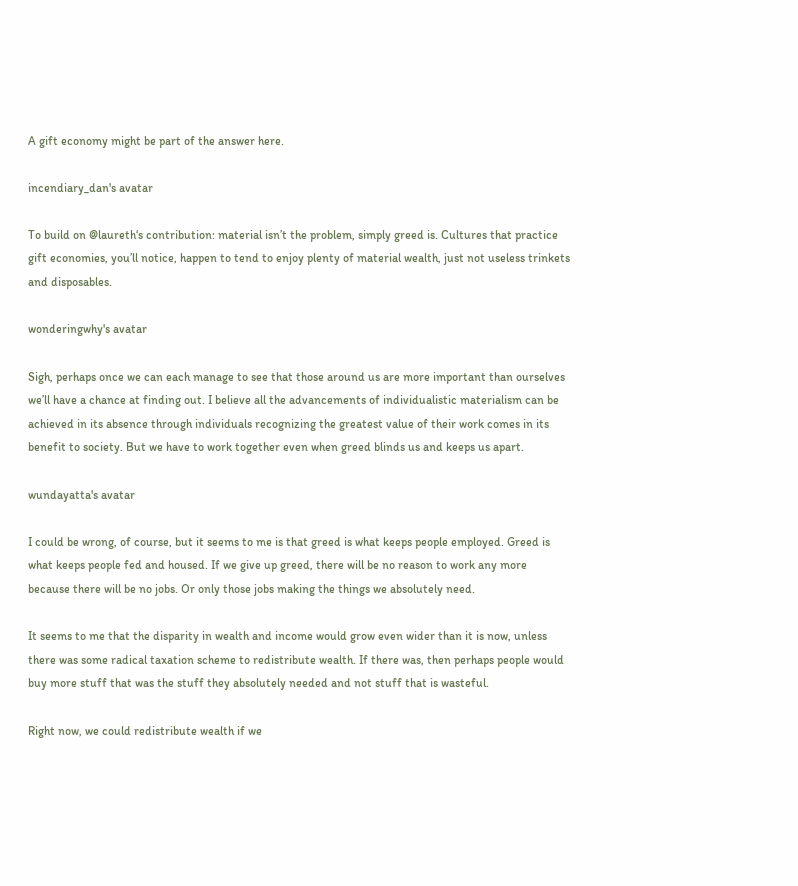A gift economy might be part of the answer here.

incendiary_dan's avatar

To build on @laureth‘s contribution: material isn’t the problem, simply greed is. Cultures that practice gift economies, you’ll notice, happen to tend to enjoy plenty of material wealth, just not useless trinkets and disposables.

wonderingwhy's avatar

Sigh, perhaps once we can each manage to see that those around us are more important than ourselves we’ll have a chance at finding out. I believe all the advancements of individualistic materialism can be achieved in its absence through individuals recognizing the greatest value of their work comes in its benefit to society. But we have to work together even when greed blinds us and keeps us apart.

wundayatta's avatar

I could be wrong, of course, but it seems to me is that greed is what keeps people employed. Greed is what keeps people fed and housed. If we give up greed, there will be no reason to work any more because there will be no jobs. Or only those jobs making the things we absolutely need.

It seems to me that the disparity in wealth and income would grow even wider than it is now, unless there was some radical taxation scheme to redistribute wealth. If there was, then perhaps people would buy more stuff that was the stuff they absolutely needed and not stuff that is wasteful.

Right now, we could redistribute wealth if we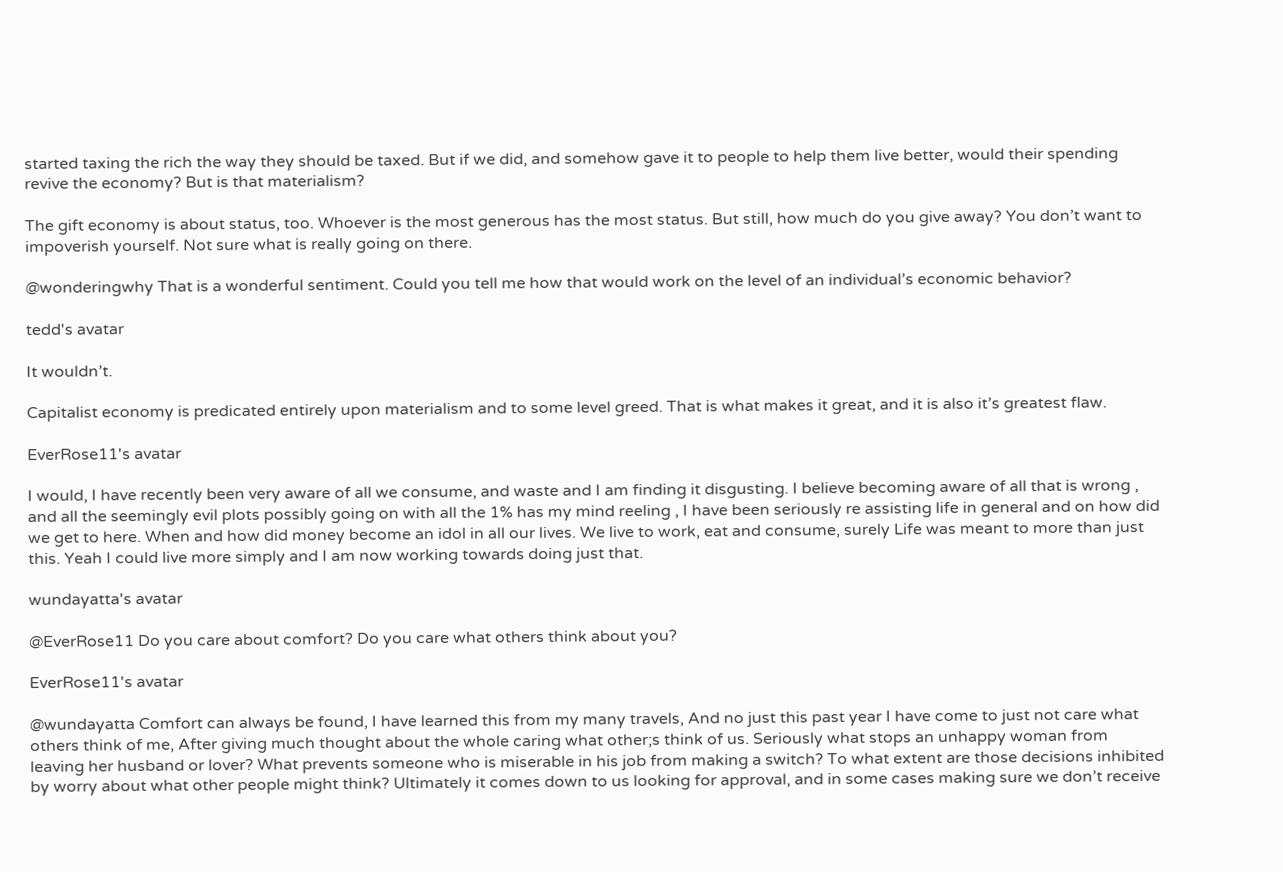started taxing the rich the way they should be taxed. But if we did, and somehow gave it to people to help them live better, would their spending revive the economy? But is that materialism?

The gift economy is about status, too. Whoever is the most generous has the most status. But still, how much do you give away? You don’t want to impoverish yourself. Not sure what is really going on there.

@wonderingwhy That is a wonderful sentiment. Could you tell me how that would work on the level of an individual’s economic behavior?

tedd's avatar

It wouldn’t.

Capitalist economy is predicated entirely upon materialism and to some level greed. That is what makes it great, and it is also it’s greatest flaw.

EverRose11's avatar

I would, I have recently been very aware of all we consume, and waste and I am finding it disgusting. I believe becoming aware of all that is wrong , and all the seemingly evil plots possibly going on with all the 1% has my mind reeling , I have been seriously re assisting life in general and on how did we get to here. When and how did money become an idol in all our lives. We live to work, eat and consume, surely Life was meant to more than just this. Yeah I could live more simply and I am now working towards doing just that.

wundayatta's avatar

@EverRose11 Do you care about comfort? Do you care what others think about you?

EverRose11's avatar

@wundayatta Comfort can always be found, I have learned this from my many travels, And no just this past year I have come to just not care what others think of me, After giving much thought about the whole caring what other;s think of us. Seriously what stops an unhappy woman from leaving her husband or lover? What prevents someone who is miserable in his job from making a switch? To what extent are those decisions inhibited by worry about what other people might think? Ultimately it comes down to us looking for approval, and in some cases making sure we don’t receive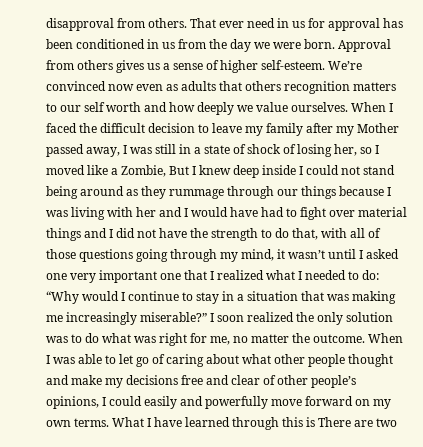disapproval from others. That ever need in us for approval has been conditioned in us from the day we were born. Approval from others gives us a sense of higher self-esteem. We’re convinced now even as adults that others recognition matters to our self worth and how deeply we value ourselves. When I faced the difficult decision to leave my family after my Mother passed away, I was still in a state of shock of losing her, so I moved like a Zombie, But I knew deep inside I could not stand being around as they rummage through our things because I was living with her and I would have had to fight over material things and I did not have the strength to do that, with all of those questions going through my mind, it wasn’t until I asked one very important one that I realized what I needed to do: “Why would I continue to stay in a situation that was making me increasingly miserable?” I soon realized the only solution was to do what was right for me, no matter the outcome. When I was able to let go of caring about what other people thought and make my decisions free and clear of other people’s opinions, I could easily and powerfully move forward on my own terms. What I have learned through this is There are two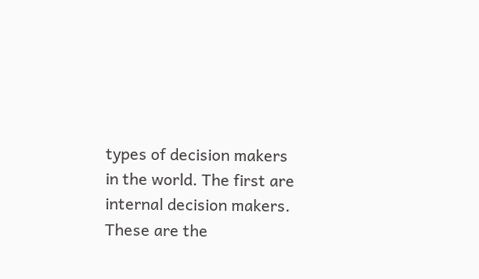types of decision makers in the world. The first are internal decision makers. These are the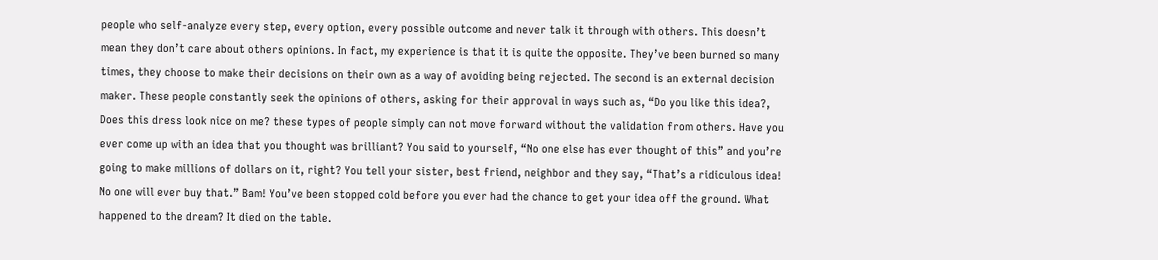people who self-analyze every step, every option, every possible outcome and never talk it through with others. This doesn’t mean they don’t care about others opinions. In fact, my experience is that it is quite the opposite. They’ve been burned so many times, they choose to make their decisions on their own as a way of avoiding being rejected. The second is an external decision maker. These people constantly seek the opinions of others, asking for their approval in ways such as, “Do you like this idea?, Does this dress look nice on me? these types of people simply can not move forward without the validation from others. Have you ever come up with an idea that you thought was brilliant? You said to yourself, “No one else has ever thought of this” and you’re going to make millions of dollars on it, right? You tell your sister, best friend, neighbor and they say, “That’s a ridiculous idea! No one will ever buy that.” Bam! You’ve been stopped cold before you ever had the chance to get your idea off the ground. What happened to the dream? It died on the table.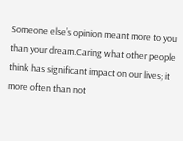Someone else’s opinion meant more to you than your dream.Caring what other people think has significant impact on our lives; it more often than not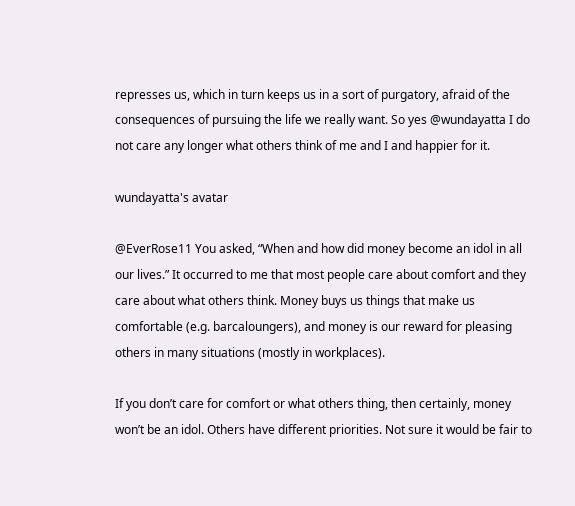represses us, which in turn keeps us in a sort of purgatory, afraid of the consequences of pursuing the life we really want. So yes @wundayatta I do not care any longer what others think of me and I and happier for it.

wundayatta's avatar

@EverRose11 You asked, “When and how did money become an idol in all our lives.” It occurred to me that most people care about comfort and they care about what others think. Money buys us things that make us comfortable (e.g. barcaloungers), and money is our reward for pleasing others in many situations (mostly in workplaces).

If you don’t care for comfort or what others thing, then certainly, money won’t be an idol. Others have different priorities. Not sure it would be fair to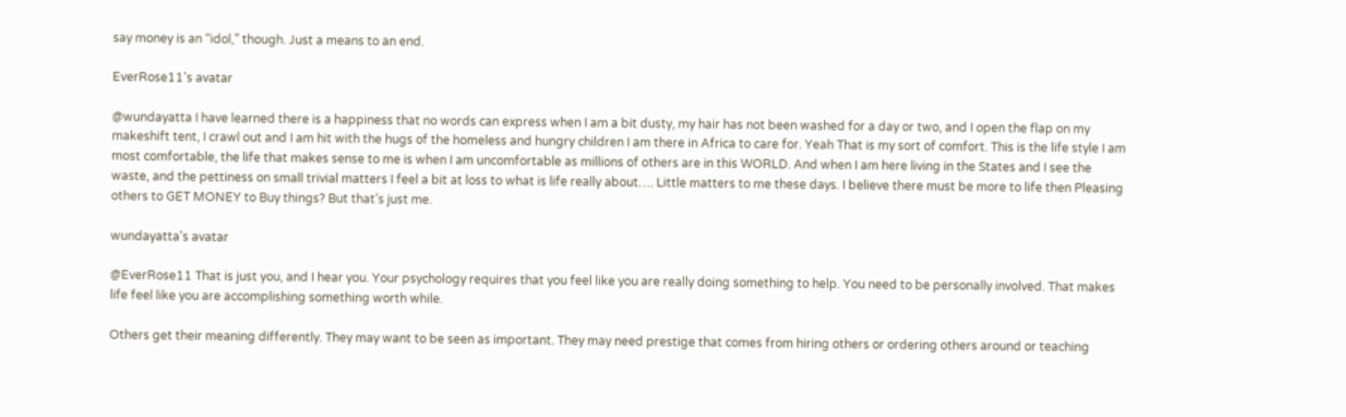say money is an “idol,” though. Just a means to an end.

EverRose11's avatar

@wundayatta I have learned there is a happiness that no words can express when I am a bit dusty, my hair has not been washed for a day or two, and I open the flap on my makeshift tent, I crawl out and I am hit with the hugs of the homeless and hungry children I am there in Africa to care for. Yeah That is my sort of comfort. This is the life style I am most comfortable, the life that makes sense to me is when I am uncomfortable as millions of others are in this WORLD. And when I am here living in the States and I see the waste, and the pettiness on small trivial matters I feel a bit at loss to what is life really about…. Little matters to me these days. I believe there must be more to life then Pleasing others to GET MONEY to Buy things? But that’s just me.

wundayatta's avatar

@EverRose11 That is just you, and I hear you. Your psychology requires that you feel like you are really doing something to help. You need to be personally involved. That makes life feel like you are accomplishing something worth while.

Others get their meaning differently. They may want to be seen as important. They may need prestige that comes from hiring others or ordering others around or teaching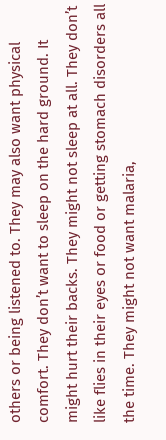others or being listened to. They may also want physical comfort. They don’t want to sleep on the hard ground. It might hurt their backs. They might not sleep at all. They don’t like flies in their eyes or food or getting stomach disorders all the time. They might not want malaria,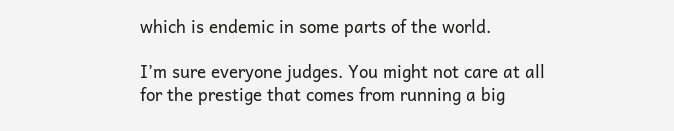which is endemic in some parts of the world.

I’m sure everyone judges. You might not care at all for the prestige that comes from running a big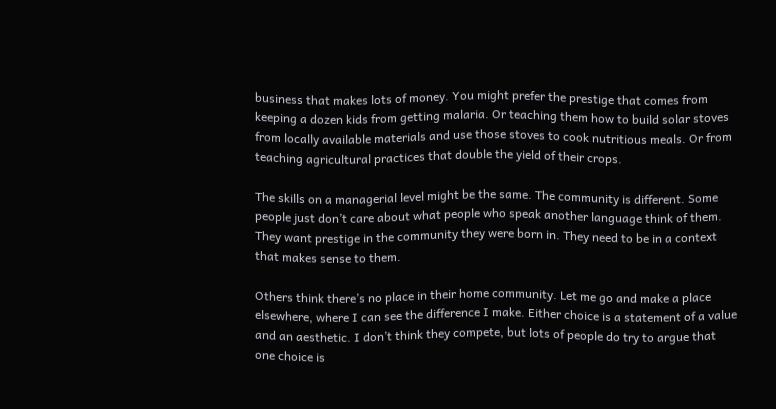business that makes lots of money. You might prefer the prestige that comes from keeping a dozen kids from getting malaria. Or teaching them how to build solar stoves from locally available materials and use those stoves to cook nutritious meals. Or from teaching agricultural practices that double the yield of their crops.

The skills on a managerial level might be the same. The community is different. Some people just don’t care about what people who speak another language think of them. They want prestige in the community they were born in. They need to be in a context that makes sense to them.

Others think there’s no place in their home community. Let me go and make a place elsewhere, where I can see the difference I make. Either choice is a statement of a value and an aesthetic. I don’t think they compete, but lots of people do try to argue that one choice is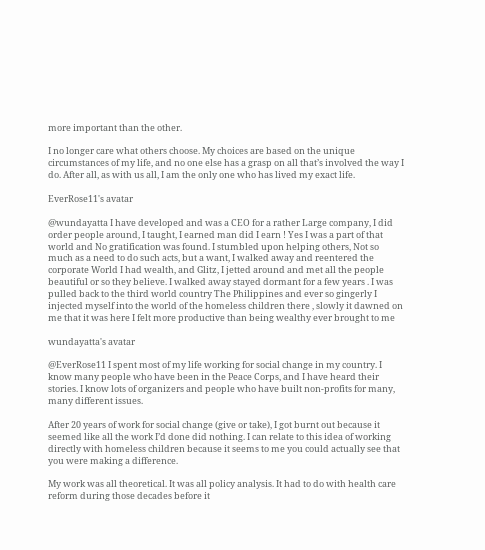more important than the other.

I no longer care what others choose. My choices are based on the unique circumstances of my life, and no one else has a grasp on all that’s involved the way I do. After all, as with us all, I am the only one who has lived my exact life.

EverRose11's avatar

@wundayatta I have developed and was a CEO for a rather Large company, I did order people around, I taught, I earned man did I earn ! Yes I was a part of that world and No gratification was found. I stumbled upon helping others, Not so much as a need to do such acts, but a want, I walked away and reentered the corporate World I had wealth, and Glitz, I jetted around and met all the people beautiful or so they believe. I walked away stayed dormant for a few years . I was pulled back to the third world country The Philippines and ever so gingerly I injected myself into the world of the homeless children there , slowly it dawned on me that it was here I felt more productive than being wealthy ever brought to me

wundayatta's avatar

@EverRose11 I spent most of my life working for social change in my country. I know many people who have been in the Peace Corps, and I have heard their stories. I know lots of organizers and people who have built non-profits for many, many different issues.

After 20 years of work for social change (give or take), I got burnt out because it seemed like all the work I’d done did nothing. I can relate to this idea of working directly with homeless children because it seems to me you could actually see that you were making a difference.

My work was all theoretical. It was all policy analysis. It had to do with health care reform during those decades before it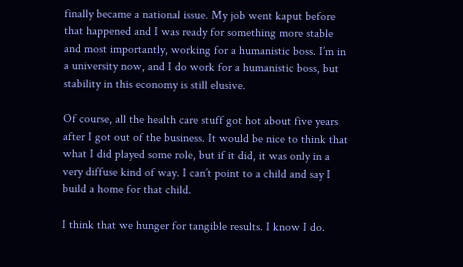finally became a national issue. My job went kaput before that happened and I was ready for something more stable and most importantly, working for a humanistic boss. I’m in a university now, and I do work for a humanistic boss, but stability in this economy is still elusive.

Of course, all the health care stuff got hot about five years after I got out of the business. It would be nice to think that what I did played some role, but if it did, it was only in a very diffuse kind of way. I can’t point to a child and say I build a home for that child.

I think that we hunger for tangible results. I know I do.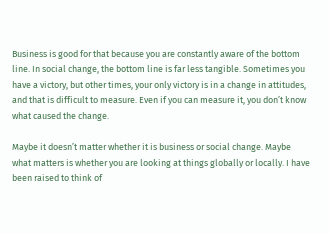Business is good for that because you are constantly aware of the bottom line. In social change, the bottom line is far less tangible. Sometimes you have a victory, but other times, your only victory is in a change in attitudes, and that is difficult to measure. Even if you can measure it, you don’t know what caused the change.

Maybe it doesn’t matter whether it is business or social change. Maybe what matters is whether you are looking at things globally or locally. I have been raised to think of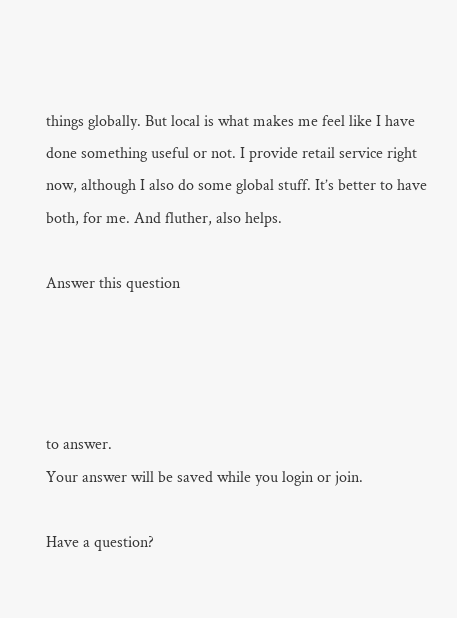things globally. But local is what makes me feel like I have done something useful or not. I provide retail service right now, although I also do some global stuff. It’s better to have both, for me. And fluther, also helps.

Answer this question




to answer.
Your answer will be saved while you login or join.

Have a question?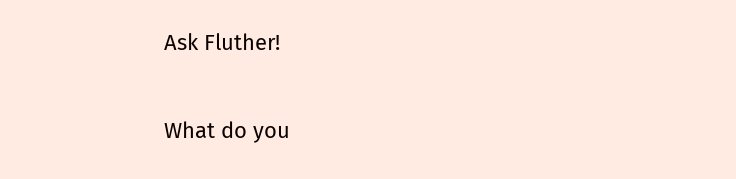Ask Fluther!

What do you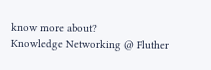know more about?
Knowledge Networking @ Fluther